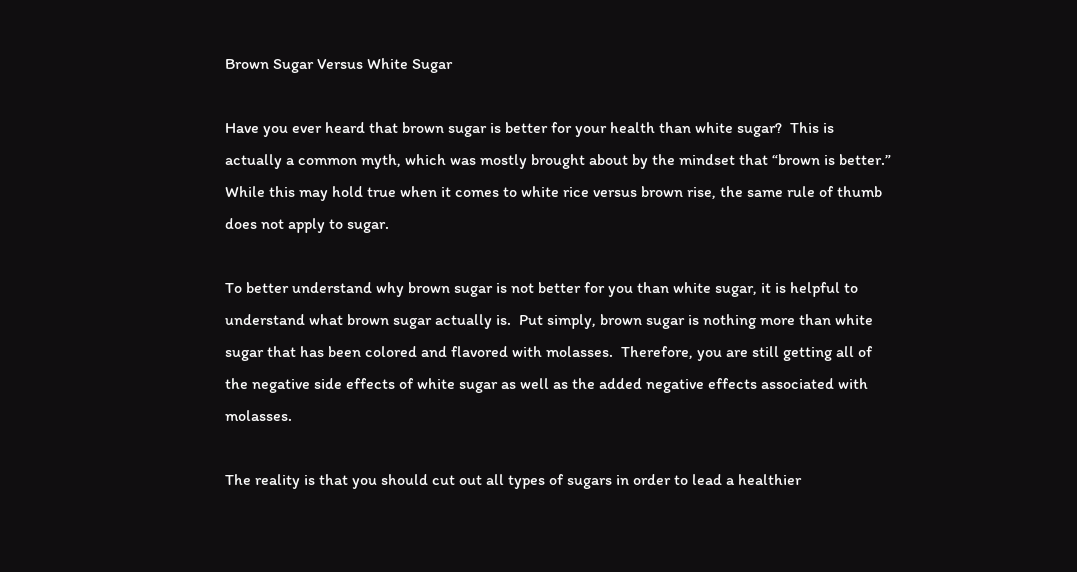Brown Sugar Versus White Sugar

Have you ever heard that brown sugar is better for your health than white sugar?  This is actually a common myth, which was mostly brought about by the mindset that “brown is better.”  While this may hold true when it comes to white rice versus brown rise, the same rule of thumb does not apply to sugar.

To better understand why brown sugar is not better for you than white sugar, it is helpful to understand what brown sugar actually is.  Put simply, brown sugar is nothing more than white sugar that has been colored and flavored with molasses.  Therefore, you are still getting all of the negative side effects of white sugar as well as the added negative effects associated with molasses.

The reality is that you should cut out all types of sugars in order to lead a healthier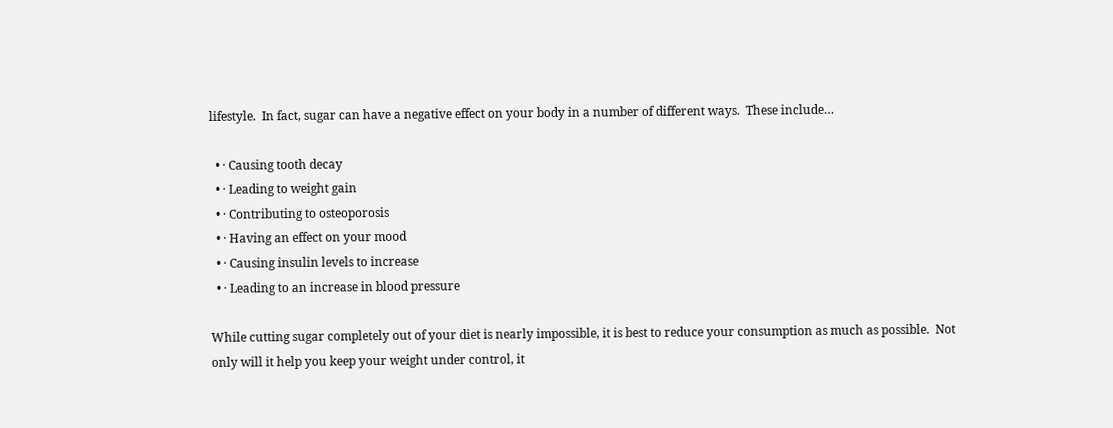lifestyle.  In fact, sugar can have a negative effect on your body in a number of different ways.  These include…

  • · Causing tooth decay
  • · Leading to weight gain
  • · Contributing to osteoporosis
  • · Having an effect on your mood
  • · Causing insulin levels to increase
  • · Leading to an increase in blood pressure

While cutting sugar completely out of your diet is nearly impossible, it is best to reduce your consumption as much as possible.  Not only will it help you keep your weight under control, it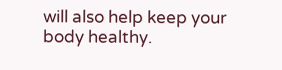will also help keep your body healthy.